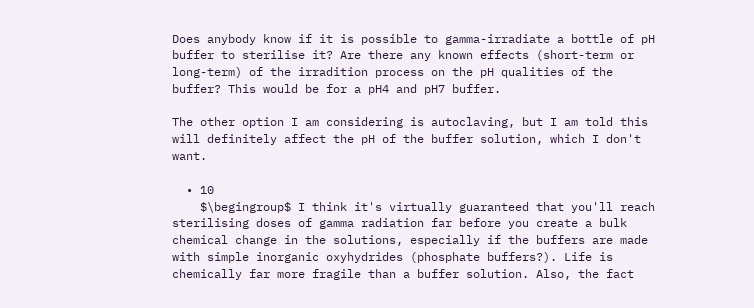Does anybody know if it is possible to gamma-irradiate a bottle of pH buffer to sterilise it? Are there any known effects (short-term or long-term) of the irradition process on the pH qualities of the buffer? This would be for a pH4 and pH7 buffer.

The other option I am considering is autoclaving, but I am told this will definitely affect the pH of the buffer solution, which I don't want.

  • 10
    $\begingroup$ I think it's virtually guaranteed that you'll reach sterilising doses of gamma radiation far before you create a bulk chemical change in the solutions, especially if the buffers are made with simple inorganic oxyhydrides (phosphate buffers?). Life is chemically far more fragile than a buffer solution. Also, the fact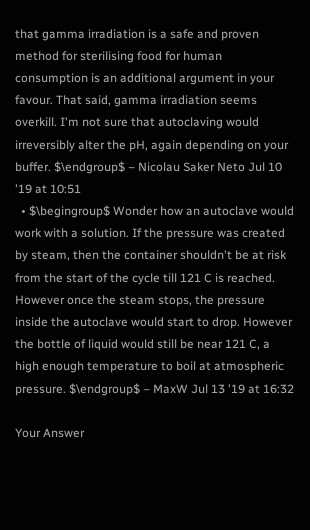that gamma irradiation is a safe and proven method for sterilising food for human consumption is an additional argument in your favour. That said, gamma irradiation seems overkill. I'm not sure that autoclaving would irreversibly alter the pH, again depending on your buffer. $\endgroup$ – Nicolau Saker Neto Jul 10 '19 at 10:51
  • $\begingroup$ Wonder how an autoclave would work with a solution. If the pressure was created by steam, then the container shouldn't be at risk from the start of the cycle till 121 C is reached. However once the steam stops, the pressure inside the autoclave would start to drop. However the bottle of liquid would still be near 121 C, a high enough temperature to boil at atmospheric pressure. $\endgroup$ – MaxW Jul 13 '19 at 16:32

Your Answer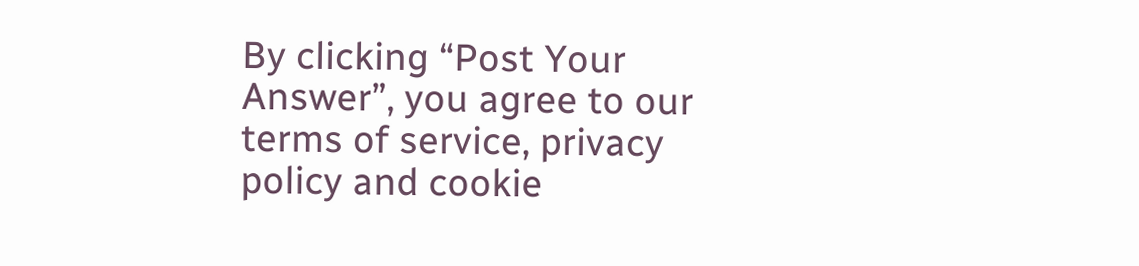By clicking “Post Your Answer”, you agree to our terms of service, privacy policy and cookie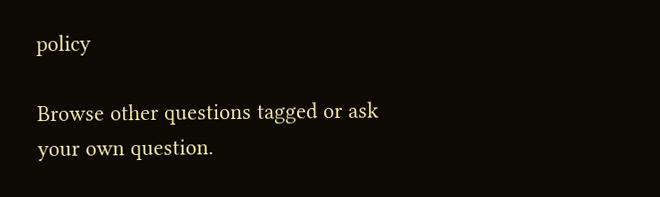policy

Browse other questions tagged or ask your own question.